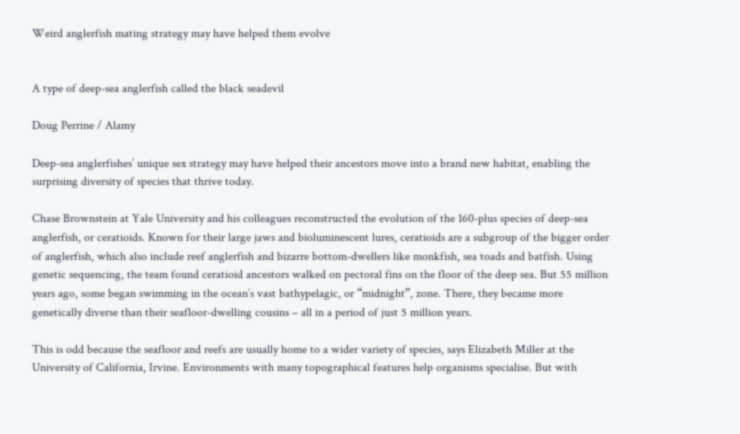Weird anglerfish mating strategy may have helped them evolve


A type of deep-sea anglerfish called the black seadevil

Doug Perrine / Alamy

Deep-sea anglerfishes’ unique sex strategy may have helped their ancestors move into a brand new habitat, enabling the surprising diversity of species that thrive today.

Chase Brownstein at Yale University and his colleagues reconstructed the evolution of the 160-plus species of deep-sea anglerfish, or ceratioids. Known for their large jaws and bioluminescent lures, ceratioids are a subgroup of the bigger order of anglerfish, which also include reef anglerfish and bizarre bottom-dwellers like monkfish, sea toads and batfish. Using genetic sequencing, the team found ceratioid ancestors walked on pectoral fins on the floor of the deep sea. But 55 million years ago, some began swimming in the ocean’s vast bathypelagic, or “midnight”, zone. There, they became more genetically diverse than their seafloor-dwelling cousins – all in a period of just 5 million years.

This is odd because the seafloor and reefs are usually home to a wider variety of species, says Elizabeth Miller at the University of California, Irvine. Environments with many topographical features help organisms specialise. But with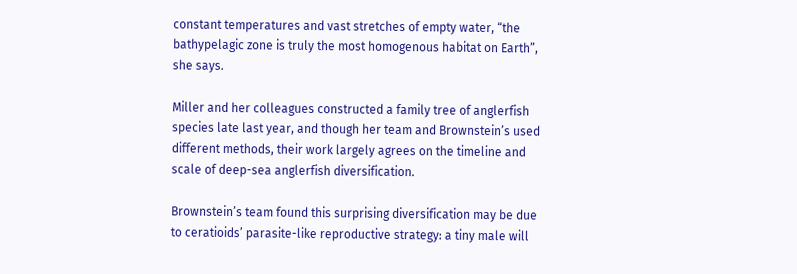constant temperatures and vast stretches of empty water, “the bathypelagic zone is truly the most homogenous habitat on Earth”, she says.

Miller and her colleagues constructed a family tree of anglerfish species late last year, and though her team and Brownstein’s used different methods, their work largely agrees on the timeline and scale of deep-sea anglerfish diversification.

Brownstein’s team found this surprising diversification may be due to ceratioids’ parasite-like reproductive strategy: a tiny male will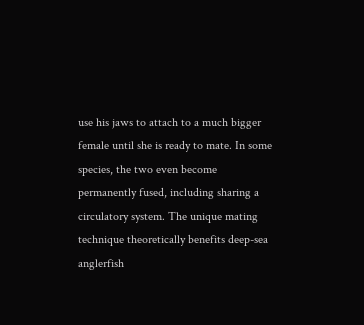use his jaws to attach to a much bigger female until she is ready to mate. In some species, the two even become permanently fused, including sharing a circulatory system. The unique mating technique theoretically benefits deep-sea anglerfish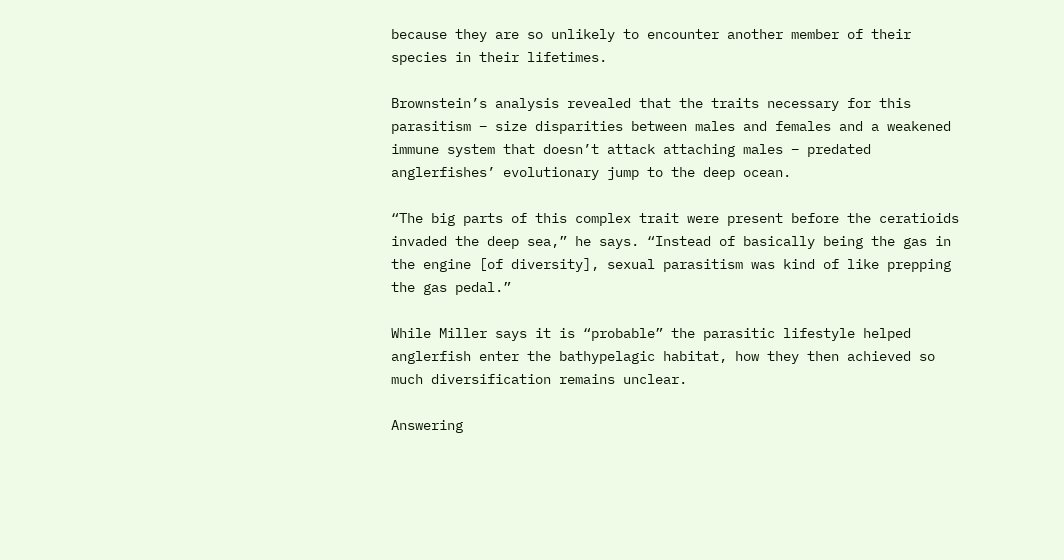because they are so unlikely to encounter another member of their species in their lifetimes.

Brownstein’s analysis revealed that the traits necessary for this parasitism – size disparities between males and females and a weakened immune system that doesn’t attack attaching males – predated anglerfishes’ evolutionary jump to the deep ocean.

“The big parts of this complex trait were present before the ceratioids invaded the deep sea,” he says. “Instead of basically being the gas in the engine [of diversity], sexual parasitism was kind of like prepping the gas pedal.”

While Miller says it is “probable” the parasitic lifestyle helped anglerfish enter the bathypelagic habitat, how they then achieved so much diversification remains unclear.

Answering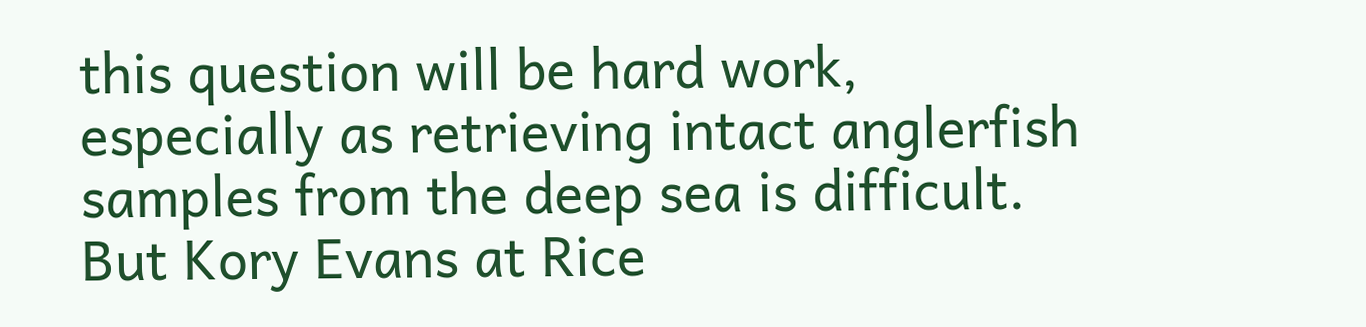this question will be hard work, especially as retrieving intact anglerfish samples from the deep sea is difficult. But Kory Evans at Rice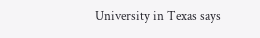University in Texas says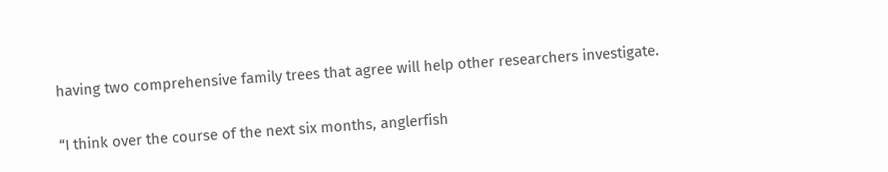having two comprehensive family trees that agree will help other researchers investigate.

“I think over the course of the next six months, anglerfish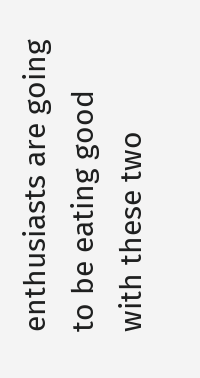enthusiasts are going to be eating good with these two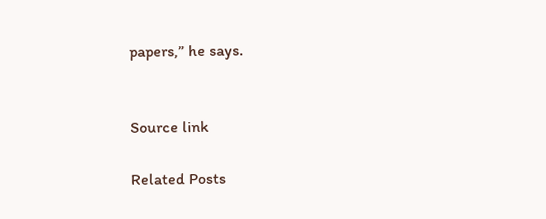papers,” he says.


Source link

Related Posts